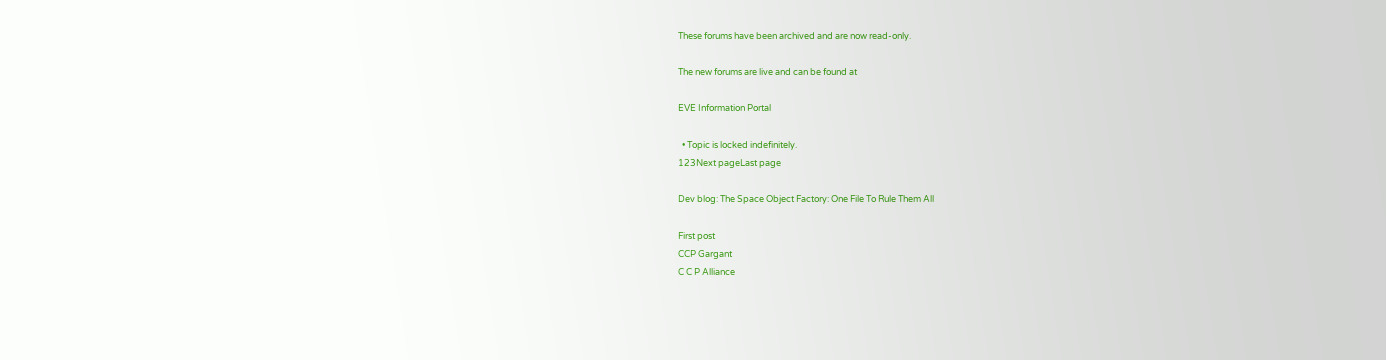These forums have been archived and are now read-only.

The new forums are live and can be found at

EVE Information Portal

  • Topic is locked indefinitely.
123Next pageLast page

Dev blog: The Space Object Factory: One File To Rule Them All

First post
CCP Gargant
C C P Alliance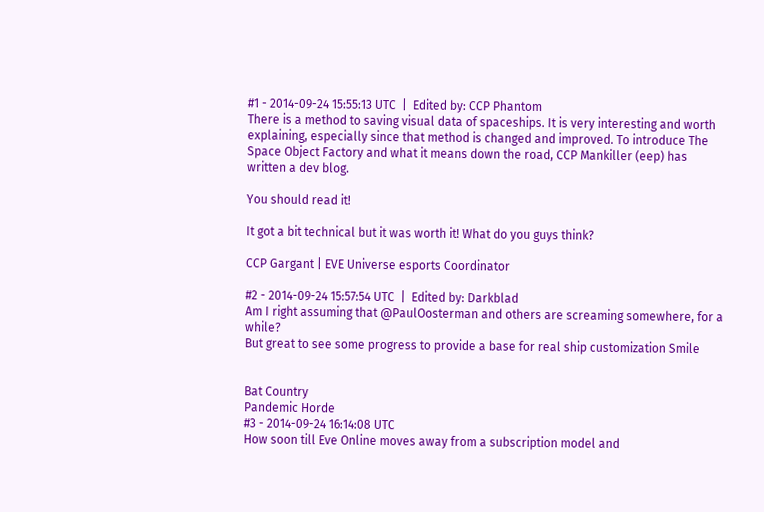#1 - 2014-09-24 15:55:13 UTC  |  Edited by: CCP Phantom
There is a method to saving visual data of spaceships. It is very interesting and worth explaining, especially since that method is changed and improved. To introduce The Space Object Factory and what it means down the road, CCP Mankiller (eep) has written a dev blog.

You should read it!

It got a bit technical but it was worth it! What do you guys think?

CCP Gargant | EVE Universe esports Coordinator

#2 - 2014-09-24 15:57:54 UTC  |  Edited by: Darkblad
Am I right assuming that @PaulOosterman and others are screaming somewhere, for a while?
But great to see some progress to provide a base for real ship customization Smile


Bat Country
Pandemic Horde
#3 - 2014-09-24 16:14:08 UTC
How soon till Eve Online moves away from a subscription model and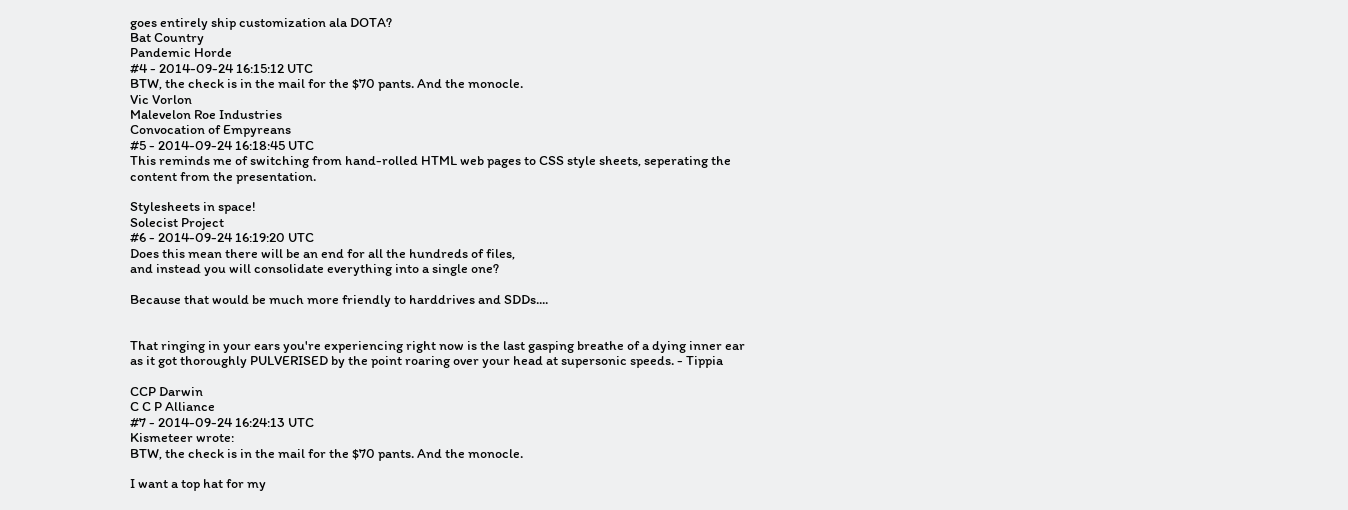goes entirely ship customization ala DOTA?
Bat Country
Pandemic Horde
#4 - 2014-09-24 16:15:12 UTC
BTW, the check is in the mail for the $70 pants. And the monocle.
Vic Vorlon
Malevelon Roe Industries
Convocation of Empyreans
#5 - 2014-09-24 16:18:45 UTC
This reminds me of switching from hand-rolled HTML web pages to CSS style sheets, seperating the content from the presentation.

Stylesheets in space!
Solecist Project
#6 - 2014-09-24 16:19:20 UTC
Does this mean there will be an end for all the hundreds of files,
and instead you will consolidate everything into a single one?

Because that would be much more friendly to harddrives and SDDs....


That ringing in your ears you're experiencing right now is the last gasping breathe of a dying inner ear as it got thoroughly PULVERISED by the point roaring over your head at supersonic speeds. - Tippia

CCP Darwin
C C P Alliance
#7 - 2014-09-24 16:24:13 UTC
Kismeteer wrote:
BTW, the check is in the mail for the $70 pants. And the monocle.

I want a top hat for my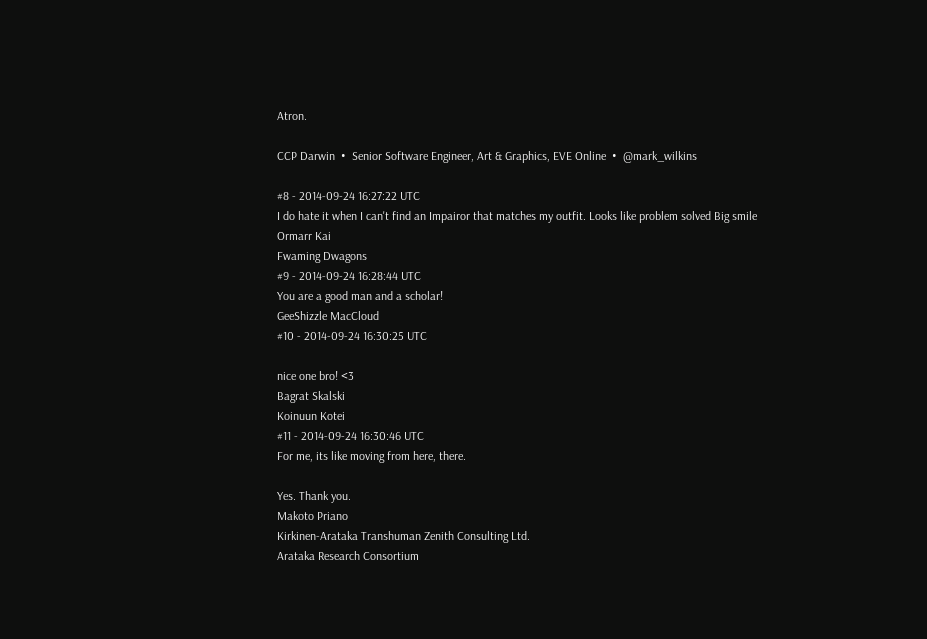Atron.

CCP Darwin  •  Senior Software Engineer, Art & Graphics, EVE Online  •  @mark_wilkins

#8 - 2014-09-24 16:27:22 UTC
I do hate it when I can't find an Impairor that matches my outfit. Looks like problem solved Big smile
Ormarr Kai
Fwaming Dwagons
#9 - 2014-09-24 16:28:44 UTC
You are a good man and a scholar!
GeeShizzle MacCloud
#10 - 2014-09-24 16:30:25 UTC

nice one bro! <3
Bagrat Skalski
Koinuun Kotei
#11 - 2014-09-24 16:30:46 UTC
For me, its like moving from here, there.

Yes. Thank you.
Makoto Priano
Kirkinen-Arataka Transhuman Zenith Consulting Ltd.
Arataka Research Consortium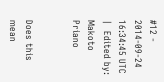#12 - 2014-09-24 16:34:45 UTC  |  Edited by: Makoto Priano


Does this mean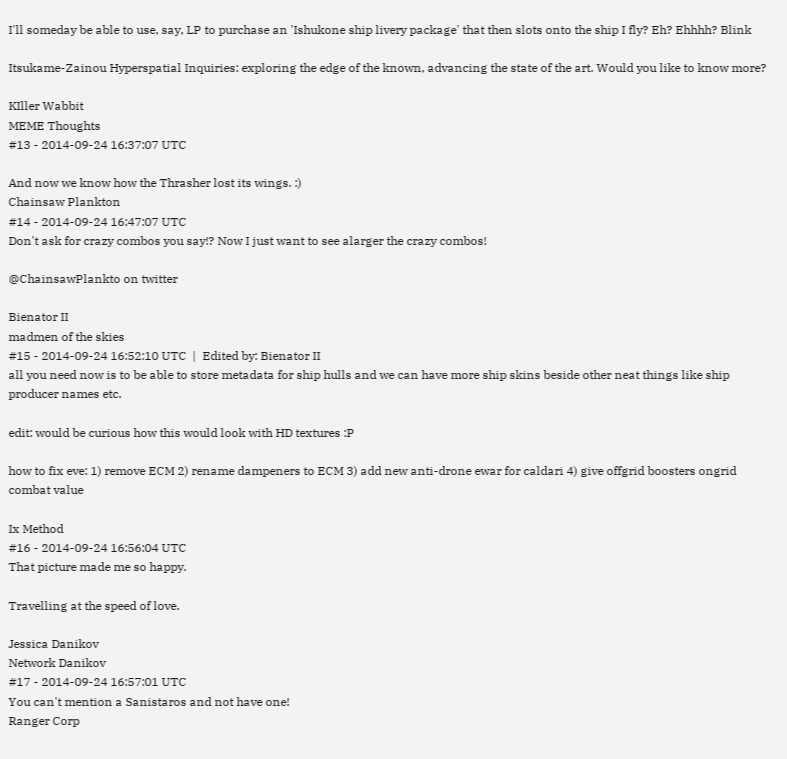I'll someday be able to use, say, LP to purchase an 'Ishukone ship livery package' that then slots onto the ship I fly? Eh? Ehhhh? Blink

Itsukame-Zainou Hyperspatial Inquiries: exploring the edge of the known, advancing the state of the art. Would you like to know more?

KIller Wabbit
MEME Thoughts
#13 - 2014-09-24 16:37:07 UTC

And now we know how the Thrasher lost its wings. :)
Chainsaw Plankton
#14 - 2014-09-24 16:47:07 UTC
Don't ask for crazy combos you say!? Now I just want to see alarger the crazy combos!

@ChainsawPlankto on twitter

Bienator II
madmen of the skies
#15 - 2014-09-24 16:52:10 UTC  |  Edited by: Bienator II
all you need now is to be able to store metadata for ship hulls and we can have more ship skins beside other neat things like ship producer names etc.

edit: would be curious how this would look with HD textures :P

how to fix eve: 1) remove ECM 2) rename dampeners to ECM 3) add new anti-drone ewar for caldari 4) give offgrid boosters ongrid combat value

Ix Method
#16 - 2014-09-24 16:56:04 UTC
That picture made me so happy.

Travelling at the speed of love.

Jessica Danikov
Network Danikov
#17 - 2014-09-24 16:57:01 UTC
You can't mention a Sanistaros and not have one!
Ranger Corp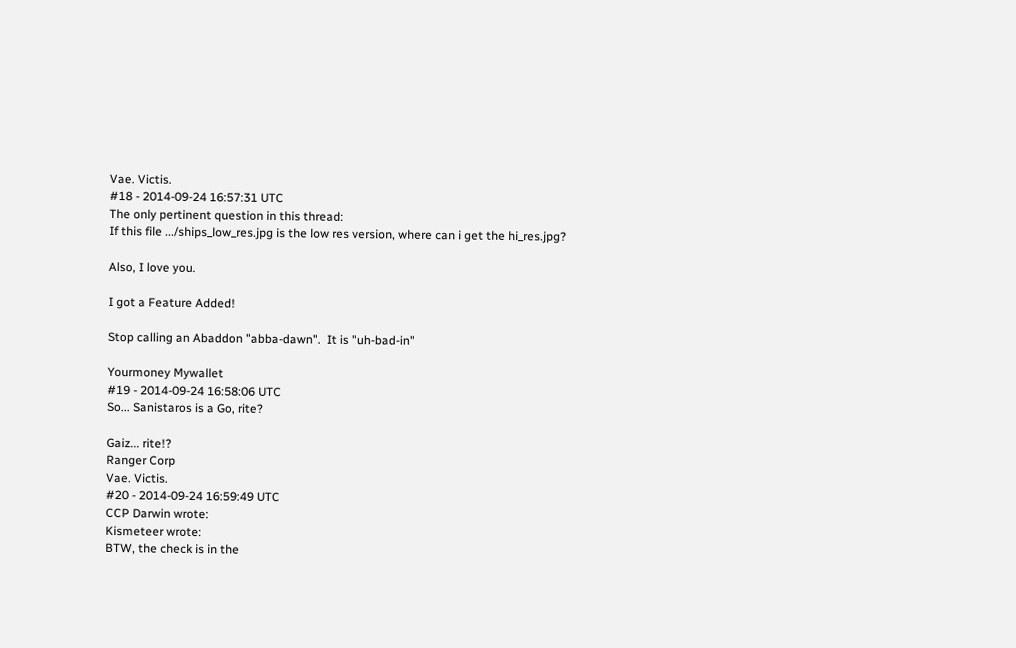Vae. Victis.
#18 - 2014-09-24 16:57:31 UTC
The only pertinent question in this thread:
If this file .../ships_low_res.jpg is the low res version, where can i get the hi_res.jpg?

Also, I love you.

I got a Feature Added!

Stop calling an Abaddon "abba-dawn".  It is "uh-bad-in"

Yourmoney Mywallet
#19 - 2014-09-24 16:58:06 UTC
So... Sanistaros is a Go, rite?

Gaiz... rite!?
Ranger Corp
Vae. Victis.
#20 - 2014-09-24 16:59:49 UTC
CCP Darwin wrote:
Kismeteer wrote:
BTW, the check is in the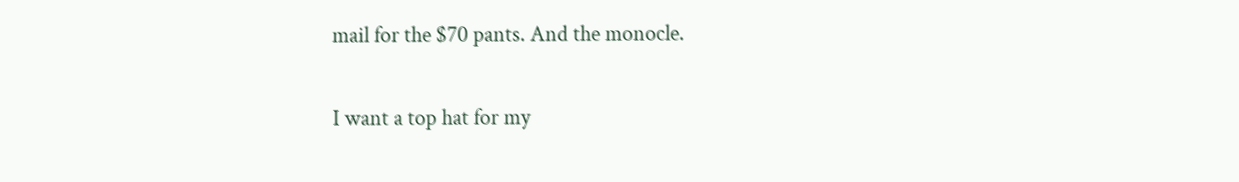mail for the $70 pants. And the monocle.

I want a top hat for my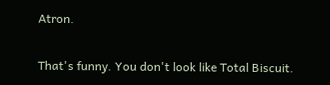Atron.

That's funny. You don't look like Total Biscuit.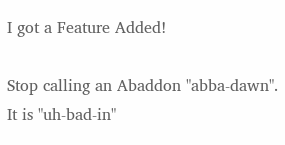I got a Feature Added!

Stop calling an Abaddon "abba-dawn".  It is "uh-bad-in"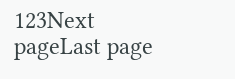123Next pageLast page